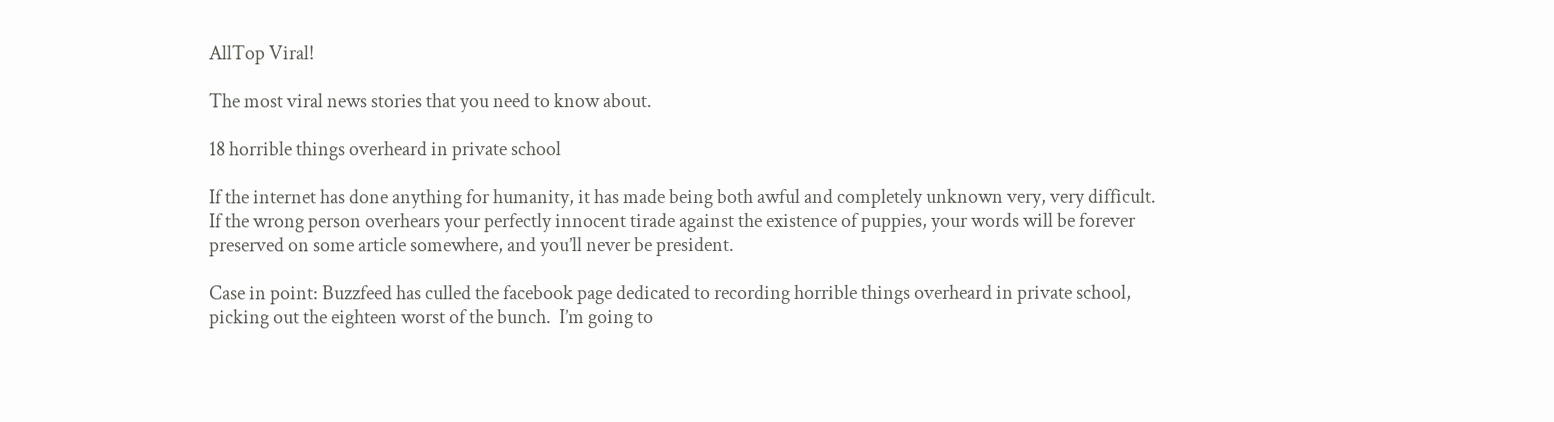AllTop Viral!

The most viral news stories that you need to know about.

18 horrible things overheard in private school

If the internet has done anything for humanity, it has made being both awful and completely unknown very, very difficult.  If the wrong person overhears your perfectly innocent tirade against the existence of puppies, your words will be forever preserved on some article somewhere, and you’ll never be president.

Case in point: Buzzfeed has culled the facebook page dedicated to recording horrible things overheard in private school, picking out the eighteen worst of the bunch.  I’m going to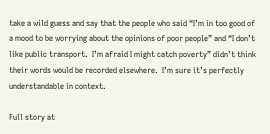take a wild guess and say that the people who said “I’m in too good of a mood to be worrying about the opinions of poor people” and “I don’t like public transport.  I’m afraid I might catch poverty” didn’t think their words would be recorded elsewhere.  I’m sure it’s perfectly understandable in context.

Full story at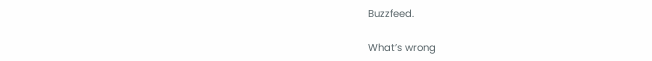Buzzfeed.

What’s wrong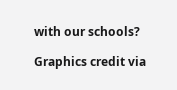with our schools?

Graphics credit via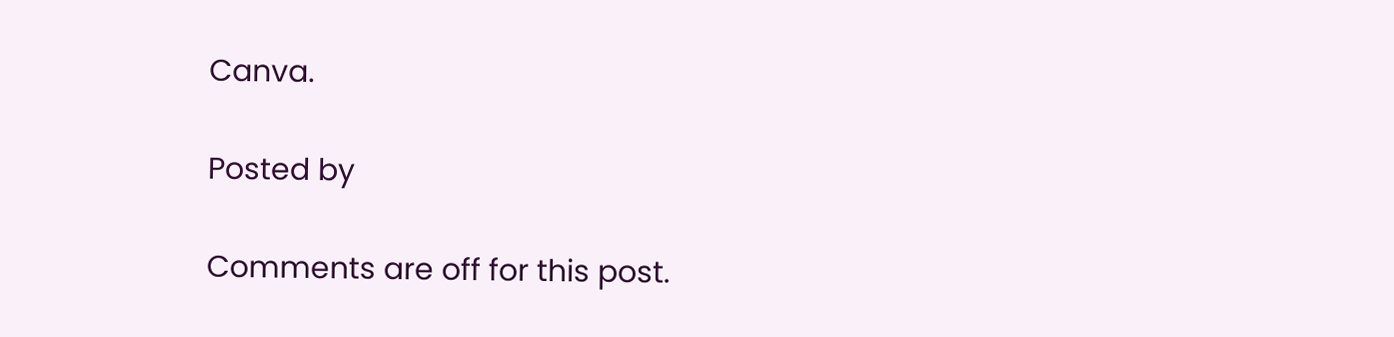Canva.

Posted by

Comments are off for this post.